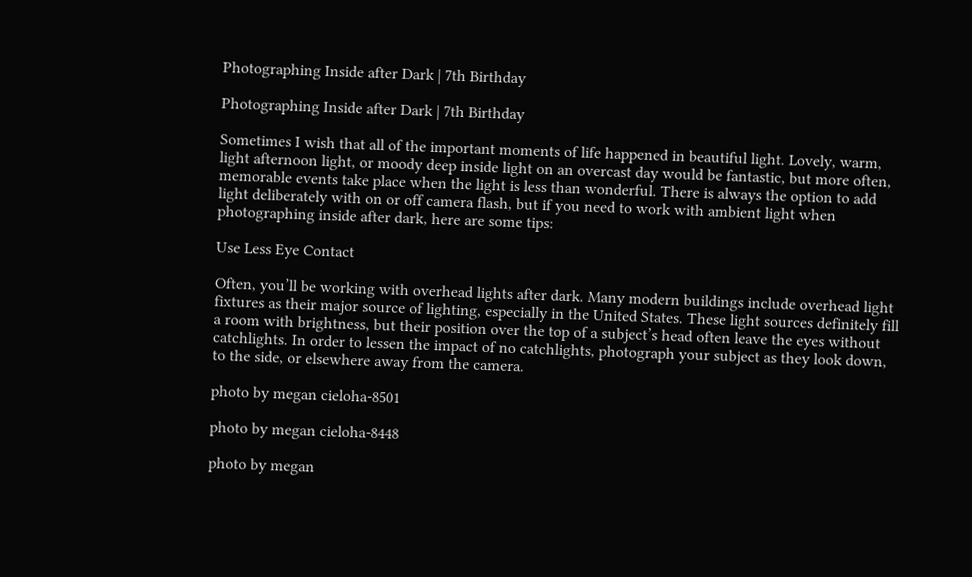Photographing Inside after Dark | 7th Birthday

Photographing Inside after Dark | 7th Birthday

Sometimes I wish that all of the important moments of life happened in beautiful light. Lovely, warm, light afternoon light, or moody deep inside light on an overcast day would be fantastic, but more often, memorable events take place when the light is less than wonderful. There is always the option to add light deliberately with on or off camera flash, but if you need to work with ambient light when photographing inside after dark, here are some tips:

Use Less Eye Contact

Often, you’ll be working with overhead lights after dark. Many modern buildings include overhead light fixtures as their major source of lighting, especially in the United States. These light sources definitely fill a room with brightness, but their position over the top of a subject’s head often leave the eyes without catchlights. In order to lessen the impact of no catchlights, photograph your subject as they look down, to the side, or elsewhere away from the camera.

photo by megan cieloha-8501

photo by megan cieloha-8448

photo by megan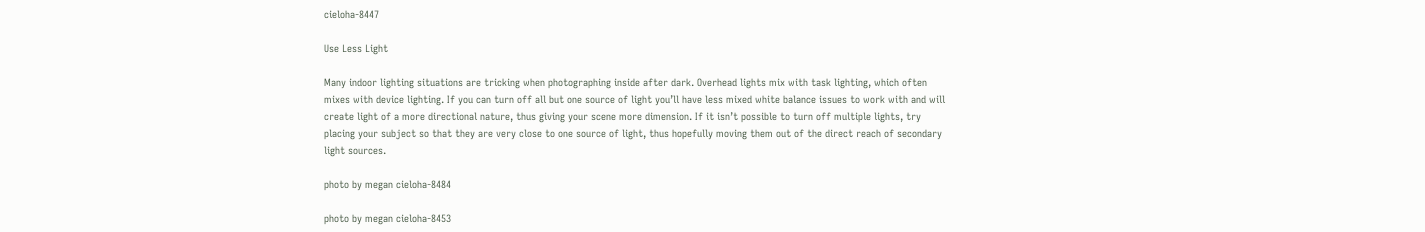cieloha-8447

Use Less Light

Many indoor lighting situations are tricking when photographing inside after dark. Overhead lights mix with task lighting, which often mixes with device lighting. If you can turn off all but one source of light you’ll have less mixed white balance issues to work with and will create light of a more directional nature, thus giving your scene more dimension. If it isn’t possible to turn off multiple lights, try placing your subject so that they are very close to one source of light, thus hopefully moving them out of the direct reach of secondary light sources.

photo by megan cieloha-8484

photo by megan cieloha-8453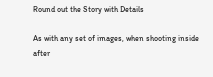Round out the Story with Details

As with any set of images, when shooting inside after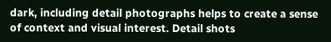dark, including detail photographs helps to create a sense of context and visual interest. Detail shots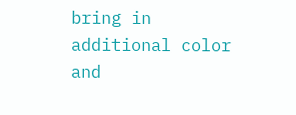bring in additional color and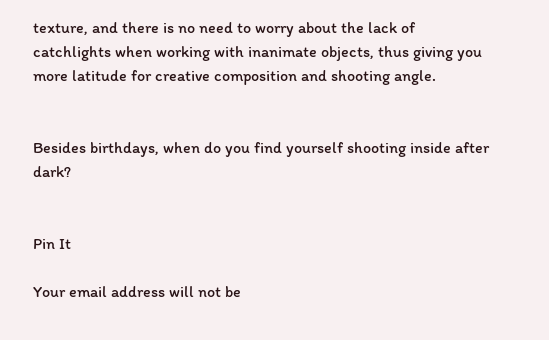texture, and there is no need to worry about the lack of catchlights when working with inanimate objects, thus giving you more latitude for creative composition and shooting angle.


Besides birthdays, when do you find yourself shooting inside after dark?


Pin It

Your email address will not be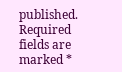published. Required fields are marked *